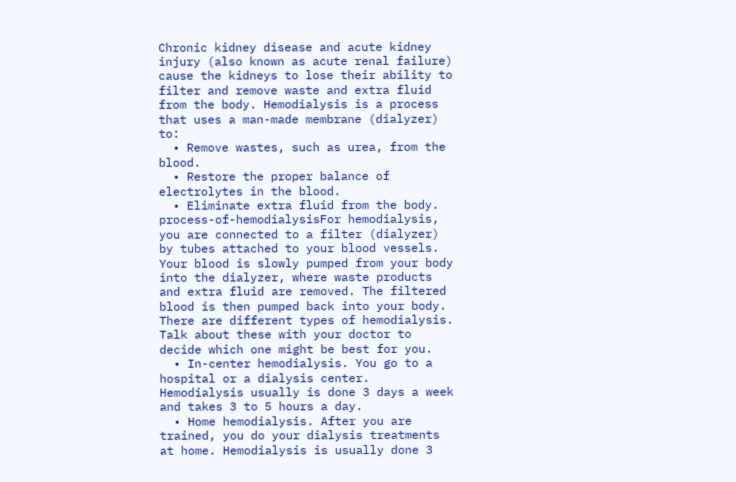Chronic kidney disease and acute kidney injury (also known as acute renal failure) cause the kidneys to lose their ability to filter and remove waste and extra fluid from the body. Hemodialysis is a process that uses a man-made membrane (dialyzer) to:
  • Remove wastes, such as urea, from the blood.
  • Restore the proper balance of electrolytes in the blood.
  • Eliminate extra fluid from the body.
process-of-hemodialysisFor hemodialysis, you are connected to a filter (dialyzer) by tubes attached to your blood vessels. Your blood is slowly pumped from your body into the dialyzer, where waste products and extra fluid are removed. The filtered blood is then pumped back into your body. There are different types of hemodialysis. Talk about these with your doctor to decide which one might be best for you.
  • In-center hemodialysis. You go to a hospital or a dialysis center. Hemodialysis usually is done 3 days a week and takes 3 to 5 hours a day.
  • Home hemodialysis. After you are trained, you do your dialysis treatments at home. Hemodialysis is usually done 3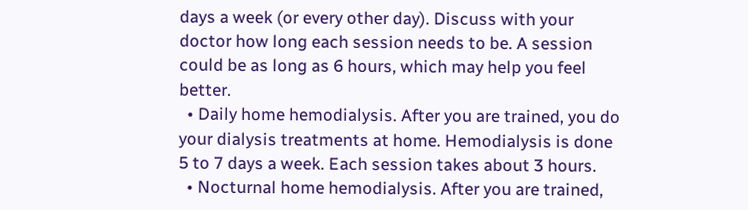days a week (or every other day). Discuss with your doctor how long each session needs to be. A session could be as long as 6 hours, which may help you feel better.
  • Daily home hemodialysis. After you are trained, you do your dialysis treatments at home. Hemodialysis is done 5 to 7 days a week. Each session takes about 3 hours.
  • Nocturnal home hemodialysis. After you are trained,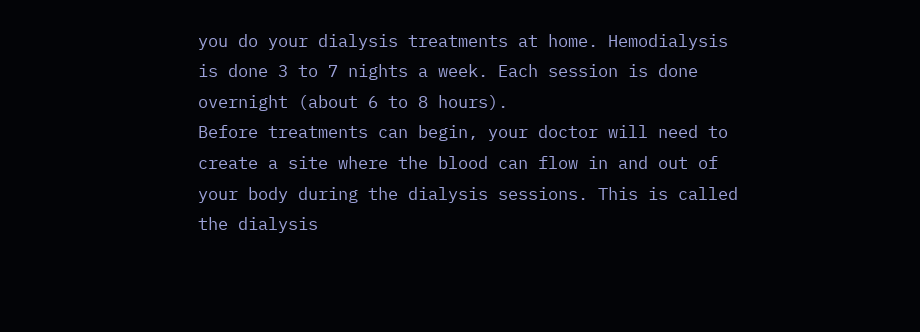you do your dialysis treatments at home. Hemodialysis is done 3 to 7 nights a week. Each session is done overnight (about 6 to 8 hours).
Before treatments can begin, your doctor will need to create a site where the blood can flow in and out of your body during the dialysis sessions. This is called the dialysis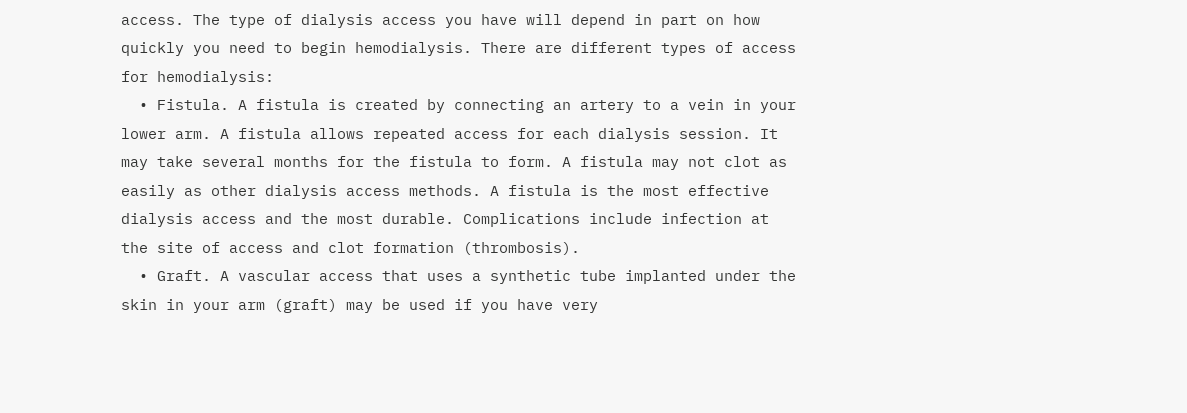access. The type of dialysis access you have will depend in part on how quickly you need to begin hemodialysis. There are different types of access for hemodialysis:
  • Fistula. A fistula is created by connecting an artery to a vein in your lower arm. A fistula allows repeated access for each dialysis session. It may take several months for the fistula to form. A fistula may not clot as easily as other dialysis access methods. A fistula is the most effective dialysis access and the most durable. Complications include infection at the site of access and clot formation (thrombosis).
  • Graft. A vascular access that uses a synthetic tube implanted under the skin in your arm (graft) may be used if you have very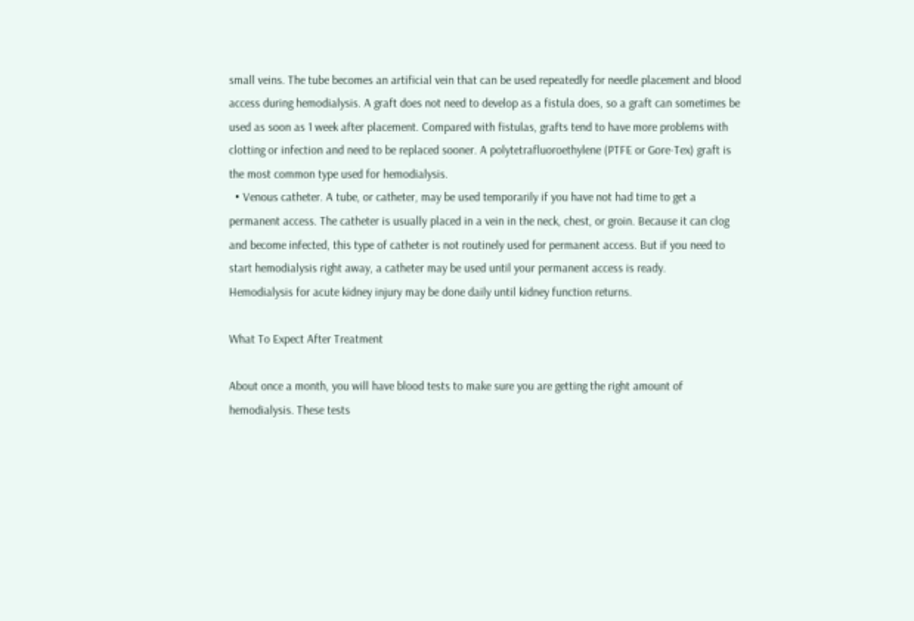small veins. The tube becomes an artificial vein that can be used repeatedly for needle placement and blood access during hemodialysis. A graft does not need to develop as a fistula does, so a graft can sometimes be used as soon as 1 week after placement. Compared with fistulas, grafts tend to have more problems with clotting or infection and need to be replaced sooner. A polytetrafluoroethylene (PTFE or Gore-Tex) graft is the most common type used for hemodialysis.
  • Venous catheter. A tube, or catheter, may be used temporarily if you have not had time to get a permanent access. The catheter is usually placed in a vein in the neck, chest, or groin. Because it can clog and become infected, this type of catheter is not routinely used for permanent access. But if you need to start hemodialysis right away, a catheter may be used until your permanent access is ready.
Hemodialysis for acute kidney injury may be done daily until kidney function returns.

What To Expect After Treatment

About once a month, you will have blood tests to make sure you are getting the right amount of hemodialysis. These tests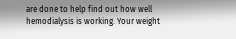are done to help find out how well hemodialysis is working. Your weight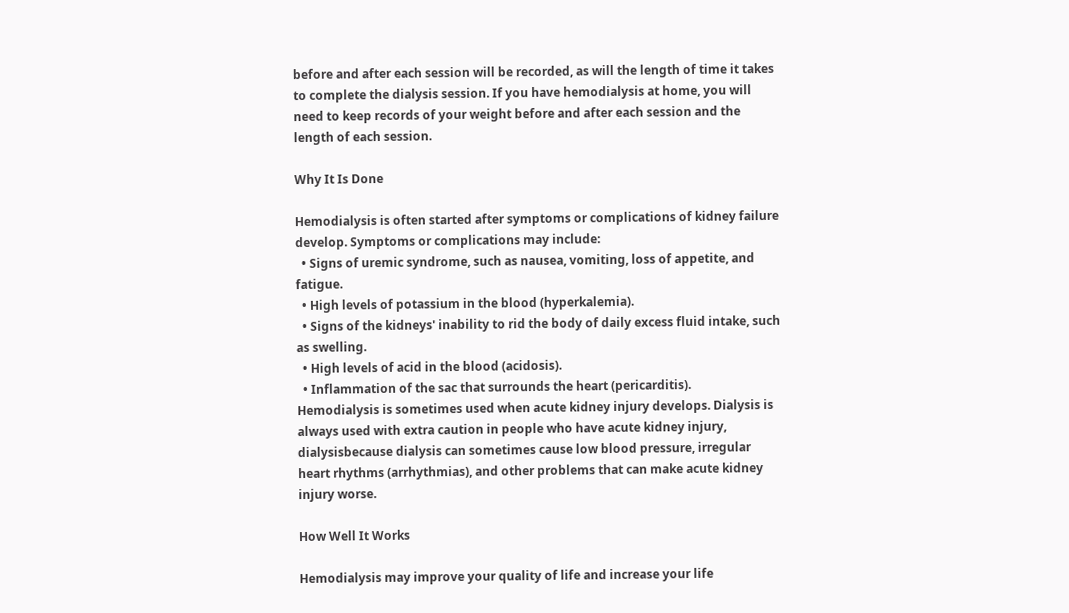before and after each session will be recorded, as will the length of time it takes to complete the dialysis session. If you have hemodialysis at home, you will need to keep records of your weight before and after each session and the length of each session.

Why It Is Done

Hemodialysis is often started after symptoms or complications of kidney failure develop. Symptoms or complications may include:
  • Signs of uremic syndrome, such as nausea, vomiting, loss of appetite, and fatigue.
  • High levels of potassium in the blood (hyperkalemia).
  • Signs of the kidneys' inability to rid the body of daily excess fluid intake, such as swelling.
  • High levels of acid in the blood (acidosis).
  • Inflammation of the sac that surrounds the heart (pericarditis).
Hemodialysis is sometimes used when acute kidney injury develops. Dialysis is always used with extra caution in people who have acute kidney injury, dialysisbecause dialysis can sometimes cause low blood pressure, irregular heart rhythms (arrhythmias), and other problems that can make acute kidney injury worse.

How Well It Works

Hemodialysis may improve your quality of life and increase your life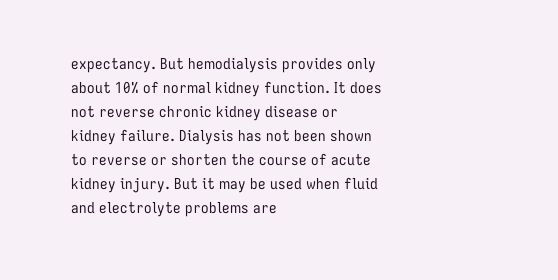expectancy. But hemodialysis provides only about 10% of normal kidney function. It does not reverse chronic kidney disease or kidney failure. Dialysis has not been shown to reverse or shorten the course of acute kidney injury. But it may be used when fluid and electrolyte problems are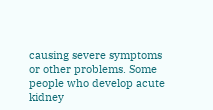causing severe symptoms or other problems. Some people who develop acute kidney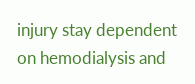injury stay dependent on hemodialysis and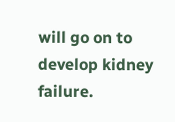will go on to develop kidney failure.